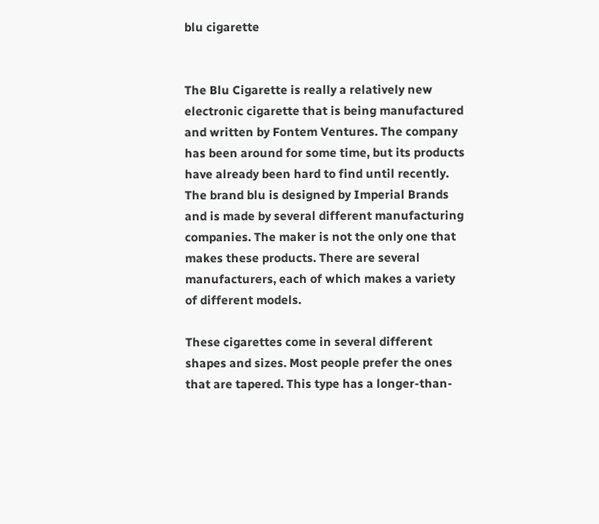blu cigarette


The Blu Cigarette is really a relatively new electronic cigarette that is being manufactured and written by Fontem Ventures. The company has been around for some time, but its products have already been hard to find until recently. The brand blu is designed by Imperial Brands and is made by several different manufacturing companies. The maker is not the only one that makes these products. There are several manufacturers, each of which makes a variety of different models.

These cigarettes come in several different shapes and sizes. Most people prefer the ones that are tapered. This type has a longer-than-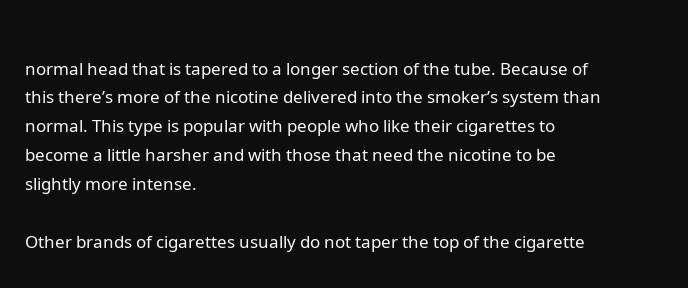normal head that is tapered to a longer section of the tube. Because of this there’s more of the nicotine delivered into the smoker’s system than normal. This type is popular with people who like their cigarettes to become a little harsher and with those that need the nicotine to be slightly more intense.

Other brands of cigarettes usually do not taper the top of the cigarette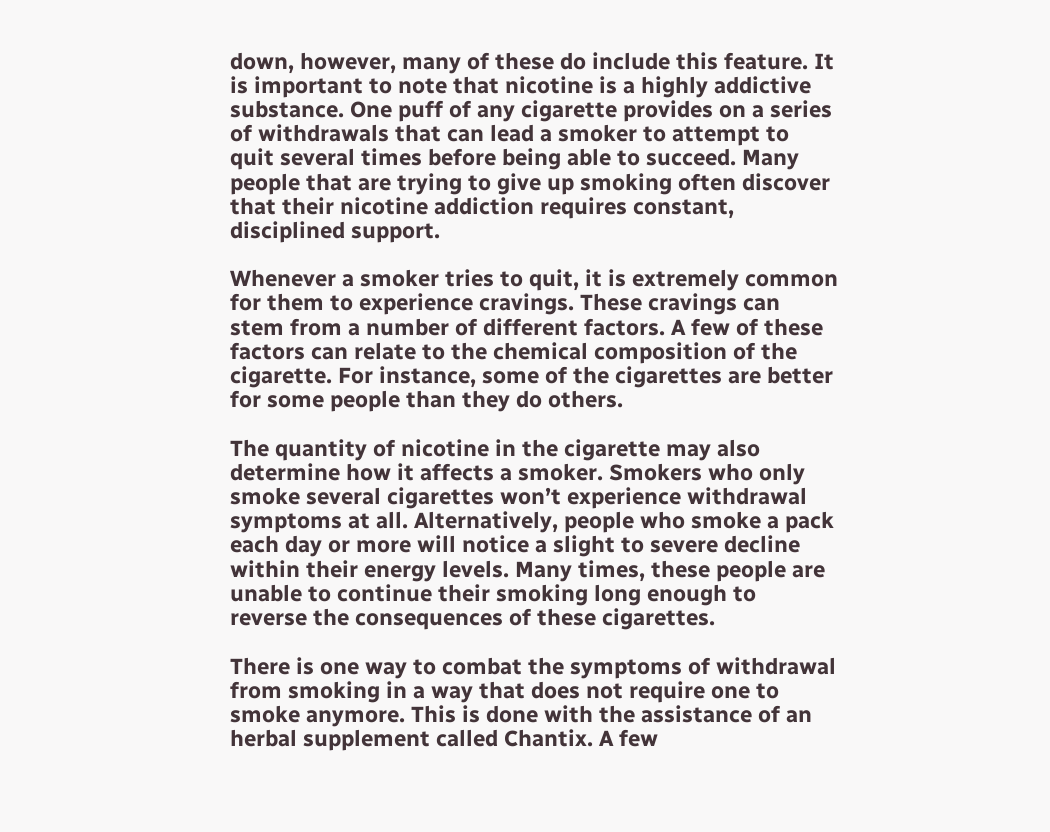down, however, many of these do include this feature. It is important to note that nicotine is a highly addictive substance. One puff of any cigarette provides on a series of withdrawals that can lead a smoker to attempt to quit several times before being able to succeed. Many people that are trying to give up smoking often discover that their nicotine addiction requires constant, disciplined support.

Whenever a smoker tries to quit, it is extremely common for them to experience cravings. These cravings can stem from a number of different factors. A few of these factors can relate to the chemical composition of the cigarette. For instance, some of the cigarettes are better for some people than they do others.

The quantity of nicotine in the cigarette may also determine how it affects a smoker. Smokers who only smoke several cigarettes won’t experience withdrawal symptoms at all. Alternatively, people who smoke a pack each day or more will notice a slight to severe decline within their energy levels. Many times, these people are unable to continue their smoking long enough to reverse the consequences of these cigarettes.

There is one way to combat the symptoms of withdrawal from smoking in a way that does not require one to smoke anymore. This is done with the assistance of an herbal supplement called Chantix. A few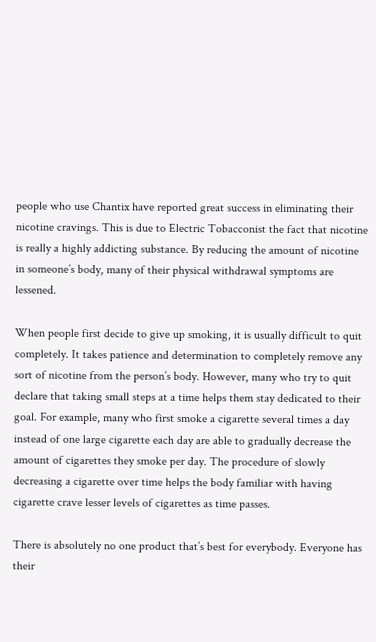people who use Chantix have reported great success in eliminating their nicotine cravings. This is due to Electric Tobacconist the fact that nicotine is really a highly addicting substance. By reducing the amount of nicotine in someone’s body, many of their physical withdrawal symptoms are lessened.

When people first decide to give up smoking, it is usually difficult to quit completely. It takes patience and determination to completely remove any sort of nicotine from the person’s body. However, many who try to quit declare that taking small steps at a time helps them stay dedicated to their goal. For example, many who first smoke a cigarette several times a day instead of one large cigarette each day are able to gradually decrease the amount of cigarettes they smoke per day. The procedure of slowly decreasing a cigarette over time helps the body familiar with having cigarette crave lesser levels of cigarettes as time passes.

There is absolutely no one product that’s best for everybody. Everyone has their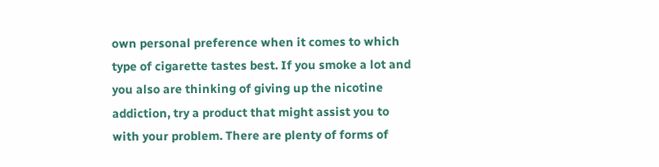own personal preference when it comes to which type of cigarette tastes best. If you smoke a lot and you also are thinking of giving up the nicotine addiction, try a product that might assist you to with your problem. There are plenty of forms of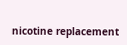nicotine replacement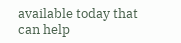available today that can help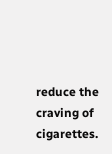reduce the craving of cigarettes.